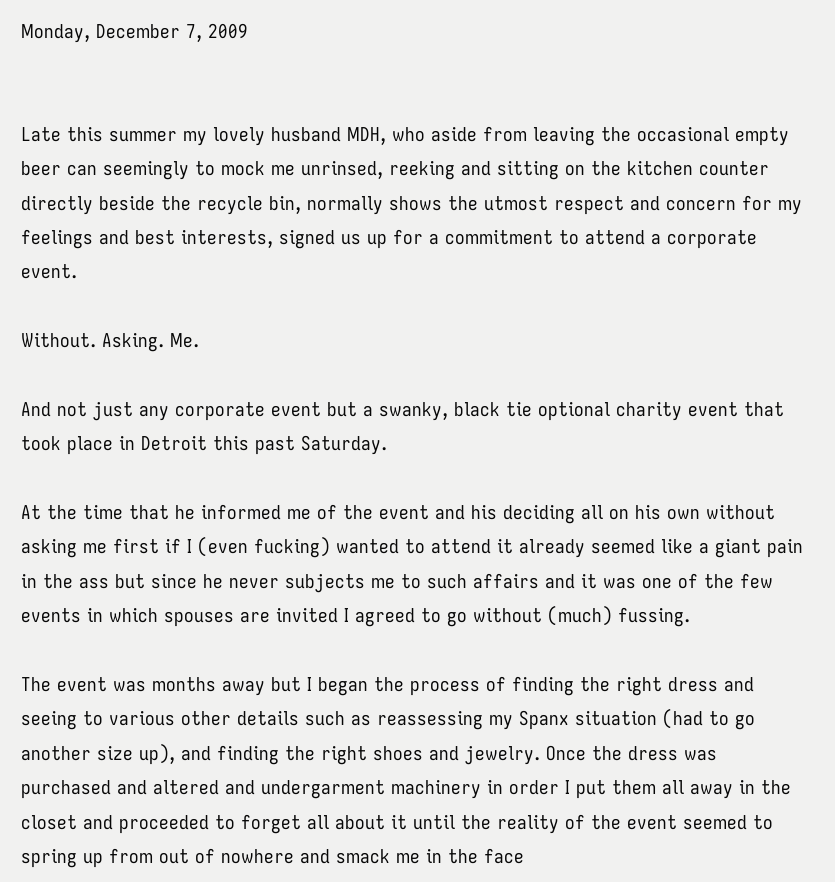Monday, December 7, 2009


Late this summer my lovely husband MDH, who aside from leaving the occasional empty beer can seemingly to mock me unrinsed, reeking and sitting on the kitchen counter directly beside the recycle bin, normally shows the utmost respect and concern for my feelings and best interests, signed us up for a commitment to attend a corporate event.

Without. Asking. Me.

And not just any corporate event but a swanky, black tie optional charity event that took place in Detroit this past Saturday.

At the time that he informed me of the event and his deciding all on his own without asking me first if I (even fucking) wanted to attend it already seemed like a giant pain in the ass but since he never subjects me to such affairs and it was one of the few events in which spouses are invited I agreed to go without (much) fussing.

The event was months away but I began the process of finding the right dress and seeing to various other details such as reassessing my Spanx situation (had to go another size up), and finding the right shoes and jewelry. Once the dress was purchased and altered and undergarment machinery in order I put them all away in the closet and proceeded to forget all about it until the reality of the event seemed to spring up from out of nowhere and smack me in the face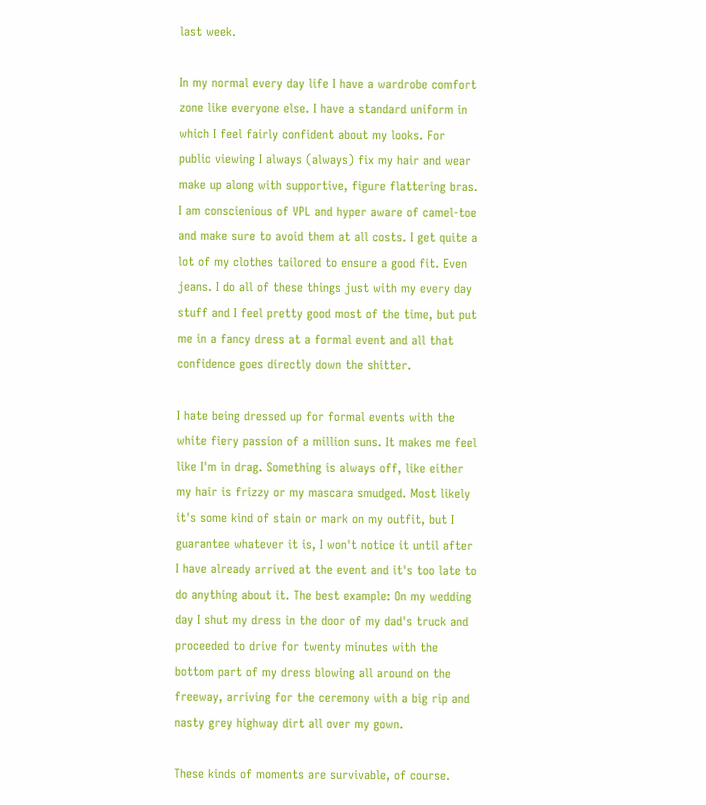last week.

In my normal every day life I have a wardrobe comfort zone like everyone else. I have a standard uniform in which I feel fairly confident about my looks. For public viewing I always (always) fix my hair and wear make up along with supportive, figure flattering bras. I am conscienious of VPL and hyper aware of camel-toe and make sure to avoid them at all costs. I get quite a lot of my clothes tailored to ensure a good fit. Even jeans. I do all of these things just with my every day stuff and I feel pretty good most of the time, but put me in a fancy dress at a formal event and all that confidence goes directly down the shitter.

I hate being dressed up for formal events with the white fiery passion of a million suns. It makes me feel like I'm in drag. Something is always off, like either my hair is frizzy or my mascara smudged. Most likely it's some kind of stain or mark on my outfit, but I guarantee whatever it is, I won't notice it until after I have already arrived at the event and it's too late to do anything about it. The best example: On my wedding day I shut my dress in the door of my dad's truck and proceeded to drive for twenty minutes with the bottom part of my dress blowing all around on the freeway, arriving for the ceremony with a big rip and nasty grey highway dirt all over my gown.

These kinds of moments are survivable, of course.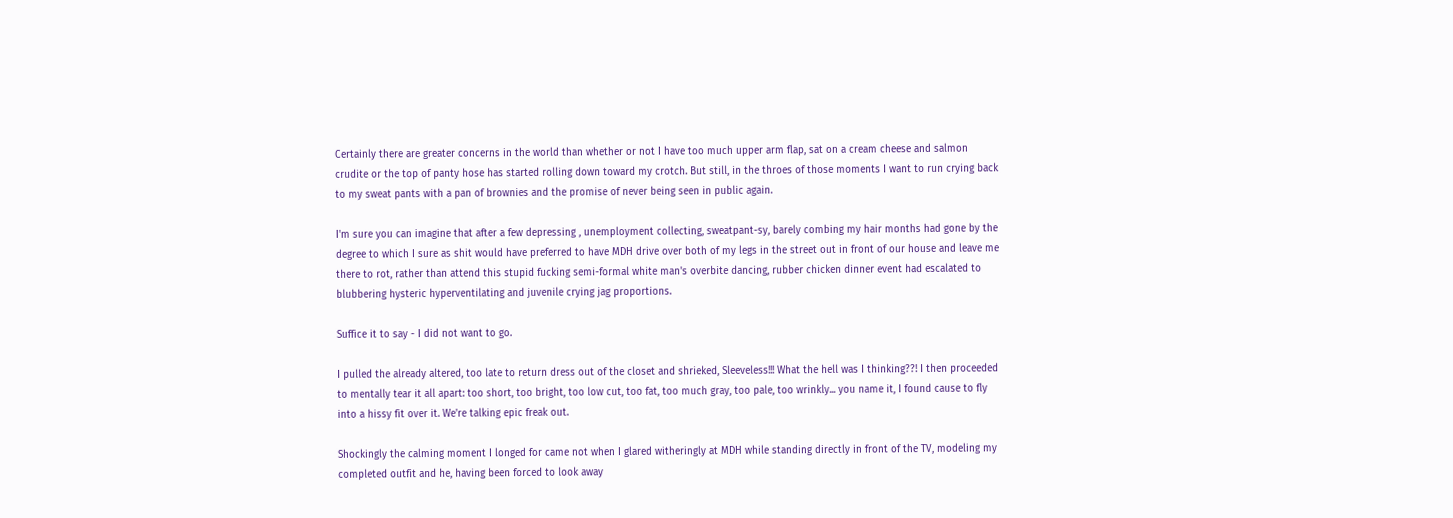Certainly there are greater concerns in the world than whether or not I have too much upper arm flap, sat on a cream cheese and salmon crudite or the top of panty hose has started rolling down toward my crotch. But still, in the throes of those moments I want to run crying back to my sweat pants with a pan of brownies and the promise of never being seen in public again.

I'm sure you can imagine that after a few depressing , unemployment collecting, sweatpant-sy, barely combing my hair months had gone by the degree to which I sure as shit would have preferred to have MDH drive over both of my legs in the street out in front of our house and leave me there to rot, rather than attend this stupid fucking semi-formal white man's overbite dancing, rubber chicken dinner event had escalated to blubbering hysteric hyperventilating and juvenile crying jag proportions.

Suffice it to say - I did not want to go.

I pulled the already altered, too late to return dress out of the closet and shrieked, Sleeveless!!! What the hell was I thinking??! I then proceeded to mentally tear it all apart: too short, too bright, too low cut, too fat, too much gray, too pale, too wrinkly... you name it, I found cause to fly into a hissy fit over it. We're talking epic freak out.

Shockingly the calming moment I longed for came not when I glared witheringly at MDH while standing directly in front of the TV, modeling my completed outfit and he, having been forced to look away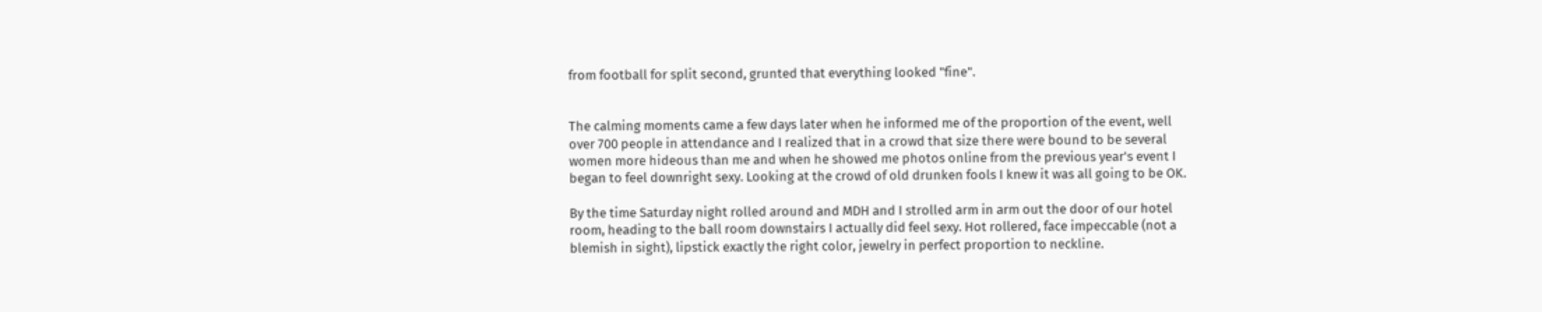from football for split second, grunted that everything looked "fine".


The calming moments came a few days later when he informed me of the proportion of the event, well over 700 people in attendance and I realized that in a crowd that size there were bound to be several women more hideous than me and when he showed me photos online from the previous year's event I began to feel downright sexy. Looking at the crowd of old drunken fools I knew it was all going to be OK.

By the time Saturday night rolled around and MDH and I strolled arm in arm out the door of our hotel room, heading to the ball room downstairs I actually did feel sexy. Hot rollered, face impeccable (not a blemish in sight), lipstick exactly the right color, jewelry in perfect proportion to neckline.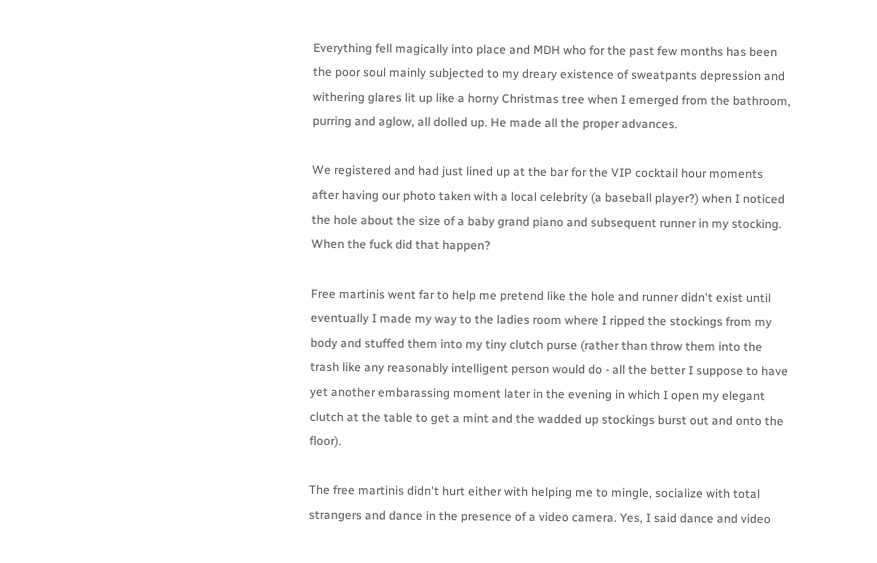Everything fell magically into place and MDH who for the past few months has been the poor soul mainly subjected to my dreary existence of sweatpants depression and withering glares lit up like a horny Christmas tree when I emerged from the bathroom, purring and aglow, all dolled up. He made all the proper advances.

We registered and had just lined up at the bar for the VIP cocktail hour moments after having our photo taken with a local celebrity (a baseball player?) when I noticed the hole about the size of a baby grand piano and subsequent runner in my stocking. When the fuck did that happen?

Free martinis went far to help me pretend like the hole and runner didn't exist until eventually I made my way to the ladies room where I ripped the stockings from my body and stuffed them into my tiny clutch purse (rather than throw them into the trash like any reasonably intelligent person would do - all the better I suppose to have yet another embarassing moment later in the evening in which I open my elegant clutch at the table to get a mint and the wadded up stockings burst out and onto the floor).

The free martinis didn't hurt either with helping me to mingle, socialize with total strangers and dance in the presence of a video camera. Yes, I said dance and video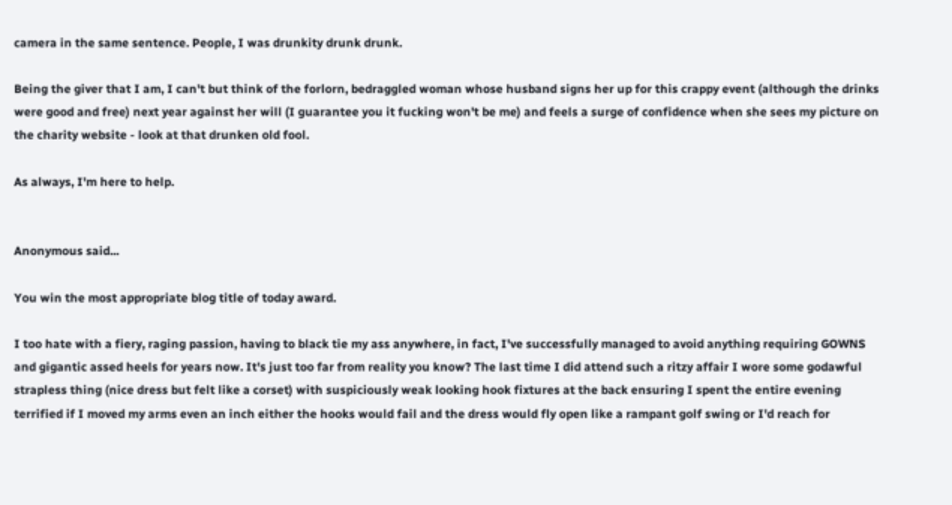camera in the same sentence. People, I was drunkity drunk drunk.

Being the giver that I am, I can't but think of the forlorn, bedraggled woman whose husband signs her up for this crappy event (although the drinks were good and free) next year against her will (I guarantee you it fucking won't be me) and feels a surge of confidence when she sees my picture on the charity website - look at that drunken old fool.

As always, I'm here to help.


Anonymous said...

You win the most appropriate blog title of today award.

I too hate with a fiery, raging passion, having to black tie my ass anywhere, in fact, I've successfully managed to avoid anything requiring GOWNS and gigantic assed heels for years now. It's just too far from reality you know? The last time I did attend such a ritzy affair I wore some godawful strapless thing (nice dress but felt like a corset) with suspiciously weak looking hook fixtures at the back ensuring I spent the entire evening terrified if I moved my arms even an inch either the hooks would fail and the dress would fly open like a rampant golf swing or I'd reach for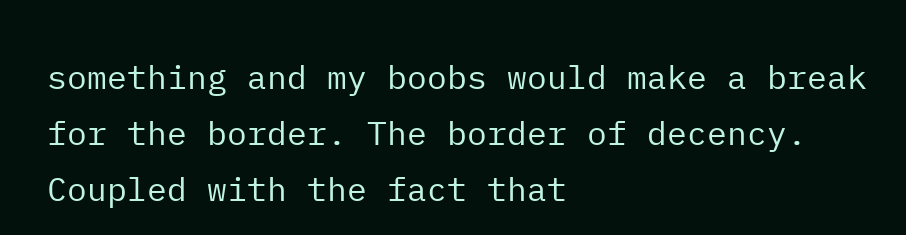something and my boobs would make a break for the border. The border of decency. Coupled with the fact that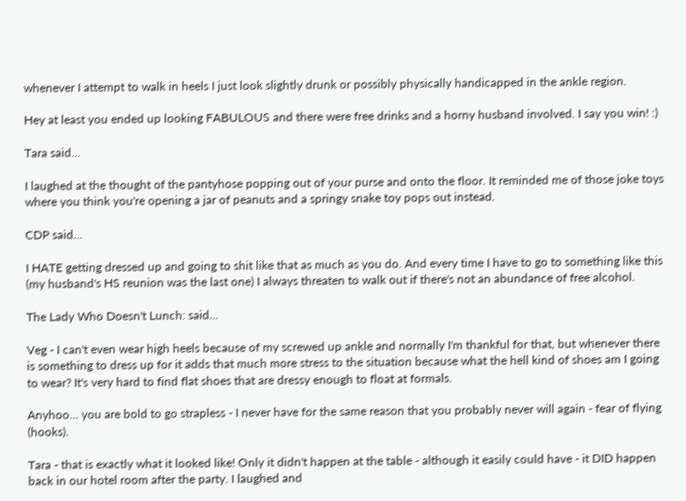whenever I attempt to walk in heels I just look slightly drunk or possibly physically handicapped in the ankle region.

Hey at least you ended up looking FABULOUS and there were free drinks and a horny husband involved. I say you win! :)

Tara said...

I laughed at the thought of the pantyhose popping out of your purse and onto the floor. It reminded me of those joke toys where you think you're opening a jar of peanuts and a springy snake toy pops out instead.

CDP said...

I HATE getting dressed up and going to shit like that as much as you do. And every time I have to go to something like this (my husband's HS reunion was the last one) I always threaten to walk out if there's not an abundance of free alcohol.

The Lady Who Doesn't Lunch: said...

Veg - I can't even wear high heels because of my screwed up ankle and normally I'm thankful for that, but whenever there is something to dress up for it adds that much more stress to the situation because what the hell kind of shoes am I going to wear? It's very hard to find flat shoes that are dressy enough to float at formals.

Anyhoo... you are bold to go strapless - I never have for the same reason that you probably never will again - fear of flying (hooks).

Tara - that is exactly what it looked like! Only it didn't happen at the table - although it easily could have - it DID happen back in our hotel room after the party. I laughed and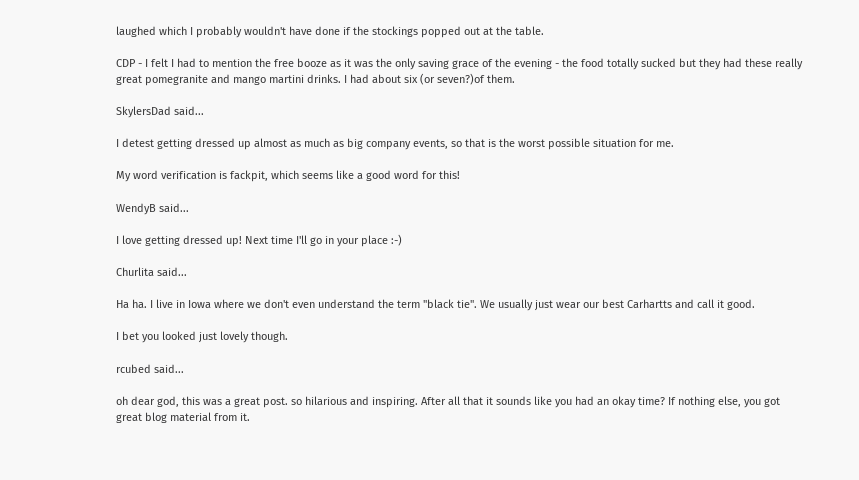laughed which I probably wouldn't have done if the stockings popped out at the table.

CDP - I felt I had to mention the free booze as it was the only saving grace of the evening - the food totally sucked but they had these really great pomegranite and mango martini drinks. I had about six (or seven?)of them.

SkylersDad said...

I detest getting dressed up almost as much as big company events, so that is the worst possible situation for me.

My word verification is fackpit, which seems like a good word for this!

WendyB said...

I love getting dressed up! Next time I'll go in your place :-)

Churlita said...

Ha ha. I live in Iowa where we don't even understand the term "black tie". We usually just wear our best Carhartts and call it good.

I bet you looked just lovely though.

rcubed said...

oh dear god, this was a great post. so hilarious and inspiring. After all that it sounds like you had an okay time? If nothing else, you got great blog material from it.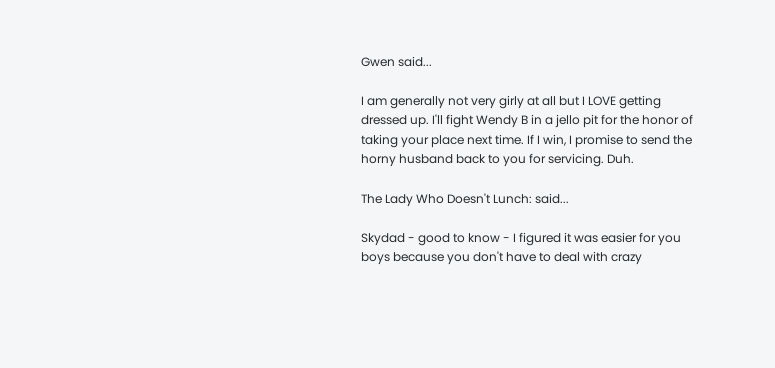Gwen said...

I am generally not very girly at all but I LOVE getting dressed up. I'll fight Wendy B in a jello pit for the honor of taking your place next time. If I win, I promise to send the horny husband back to you for servicing. Duh.

The Lady Who Doesn't Lunch: said...

Skydad - good to know - I figured it was easier for you boys because you don't have to deal with crazy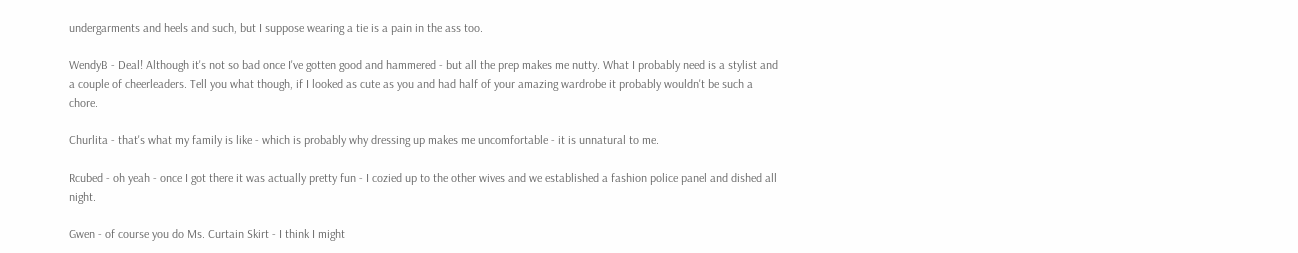undergarments and heels and such, but I suppose wearing a tie is a pain in the ass too.

WendyB - Deal! Although it's not so bad once I've gotten good and hammered - but all the prep makes me nutty. What I probably need is a stylist and a couple of cheerleaders. Tell you what though, if I looked as cute as you and had half of your amazing wardrobe it probably wouldn't be such a chore.

Churlita - that's what my family is like - which is probably why dressing up makes me uncomfortable - it is unnatural to me.

Rcubed - oh yeah - once I got there it was actually pretty fun - I cozied up to the other wives and we established a fashion police panel and dished all night.

Gwen - of course you do Ms. Curtain Skirt - I think I might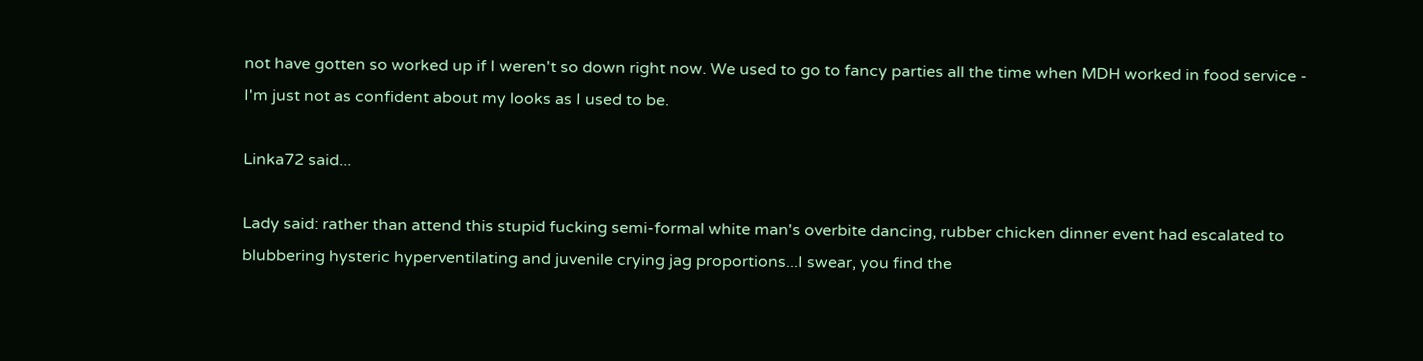not have gotten so worked up if I weren't so down right now. We used to go to fancy parties all the time when MDH worked in food service - I'm just not as confident about my looks as I used to be.

Linka72 said...

Lady said: rather than attend this stupid fucking semi-formal white man's overbite dancing, rubber chicken dinner event had escalated to blubbering hysteric hyperventilating and juvenile crying jag proportions...I swear, you find the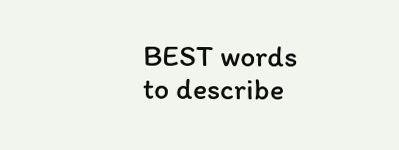BEST words to describe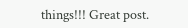things!!! Great post.